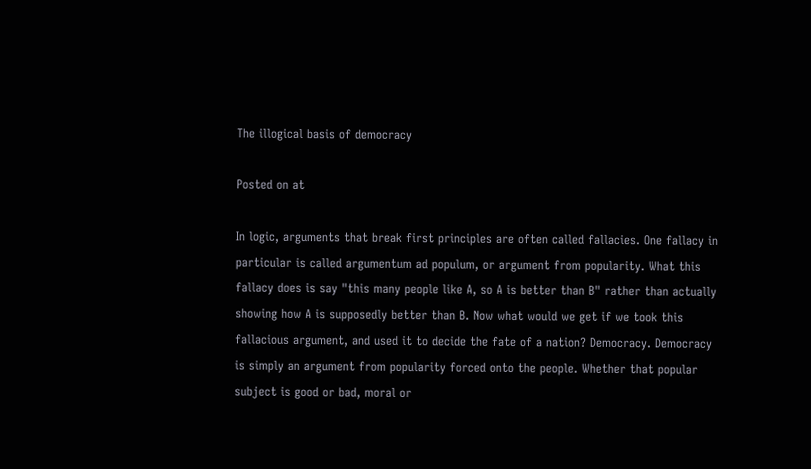The illogical basis of democracy

Posted on at

In logic, arguments that break first principles are often called fallacies. One fallacy in particular is called argumentum ad populum, or argument from popularity. What this fallacy does is say "this many people like A, so A is better than B" rather than actually showing how A is supposedly better than B. Now what would we get if we took this fallacious argument, and used it to decide the fate of a nation? Democracy. Democracy is simply an argument from popularity forced onto the people. Whether that popular subject is good or bad, moral or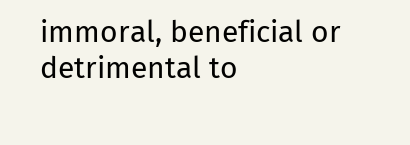immoral, beneficial or detrimental to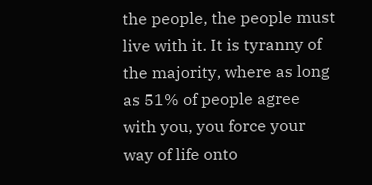the people, the people must live with it. It is tyranny of the majority, where as long as 51% of people agree with you, you force your way of life onto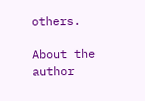others.

About the author